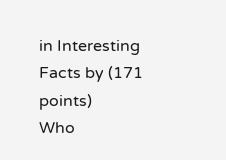in Interesting Facts by (171 points)
Who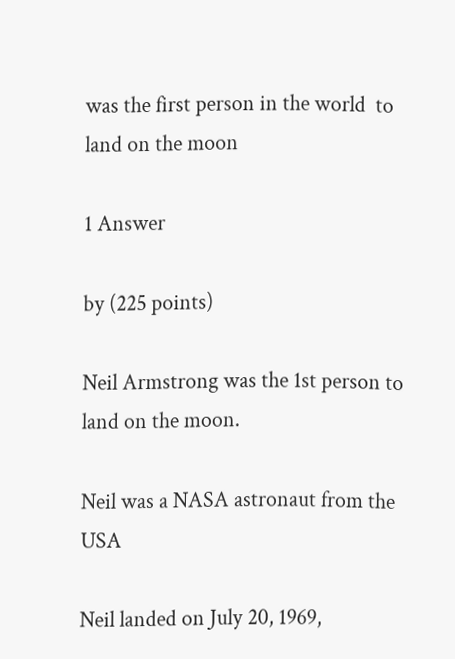was the first person in the world  to land on the moon

1 Answer

by (225 points)

Neil Armstrong was the 1st person to land on the moon.

Neil was a NASA astronaut from the USA

Neil landed on July 20, 1969,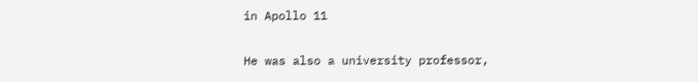in Apollo 11

He was also a university professor,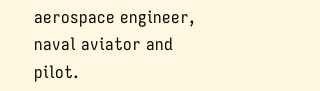aerospace engineer, naval aviator and pilot.